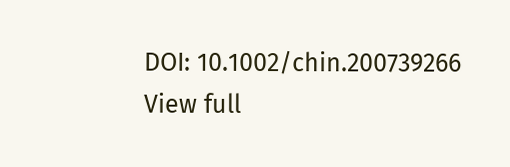DOI: 10.1002/chin.200739266
View full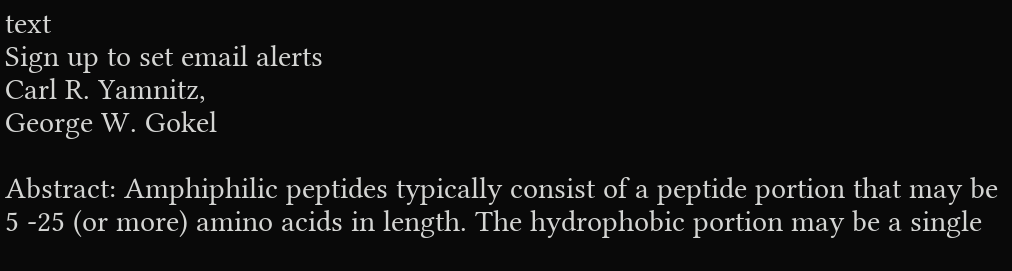text
Sign up to set email alerts
Carl R. Yamnitz,
George W. Gokel

Abstract: Amphiphilic peptides typically consist of a peptide portion that may be 5 -25 (or more) amino acids in length. The hydrophobic portion may be a single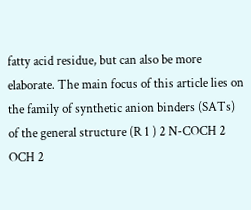fatty acid residue, but can also be more elaborate. The main focus of this article lies on the family of synthetic anion binders (SATs) of the general structure (R 1 ) 2 N-COCH 2 OCH 2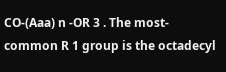CO-(Aaa) n -OR 3 . The most-common R 1 group is the octadecyl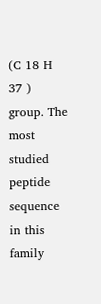(C 18 H 37 ) group. The most studied peptide sequence in this family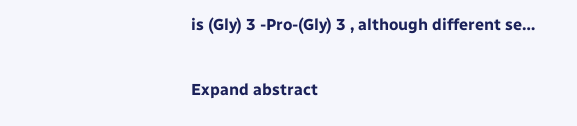is (Gly) 3 -Pro-(Gly) 3 , although different se…

Expand abstract